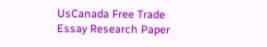UsCanada Free Trade Essay Research Paper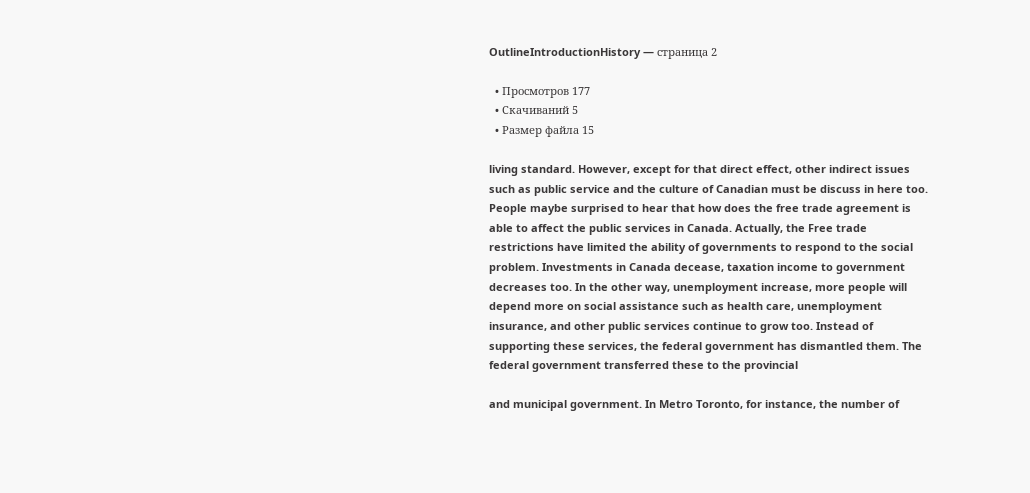OutlineIntroductionHistory — страница 2

  • Просмотров 177
  • Скачиваний 5
  • Размер файла 15

living standard. However, except for that direct effect, other indirect issues such as public service and the culture of Canadian must be discuss in here too. People maybe surprised to hear that how does the free trade agreement is able to affect the public services in Canada. Actually, the Free trade restrictions have limited the ability of governments to respond to the social problem. Investments in Canada decease, taxation income to government decreases too. In the other way, unemployment increase, more people will depend more on social assistance such as health care, unemployment insurance, and other public services continue to grow too. Instead of supporting these services, the federal government has dismantled them. The federal government transferred these to the provincial

and municipal government. In Metro Toronto, for instance, the number of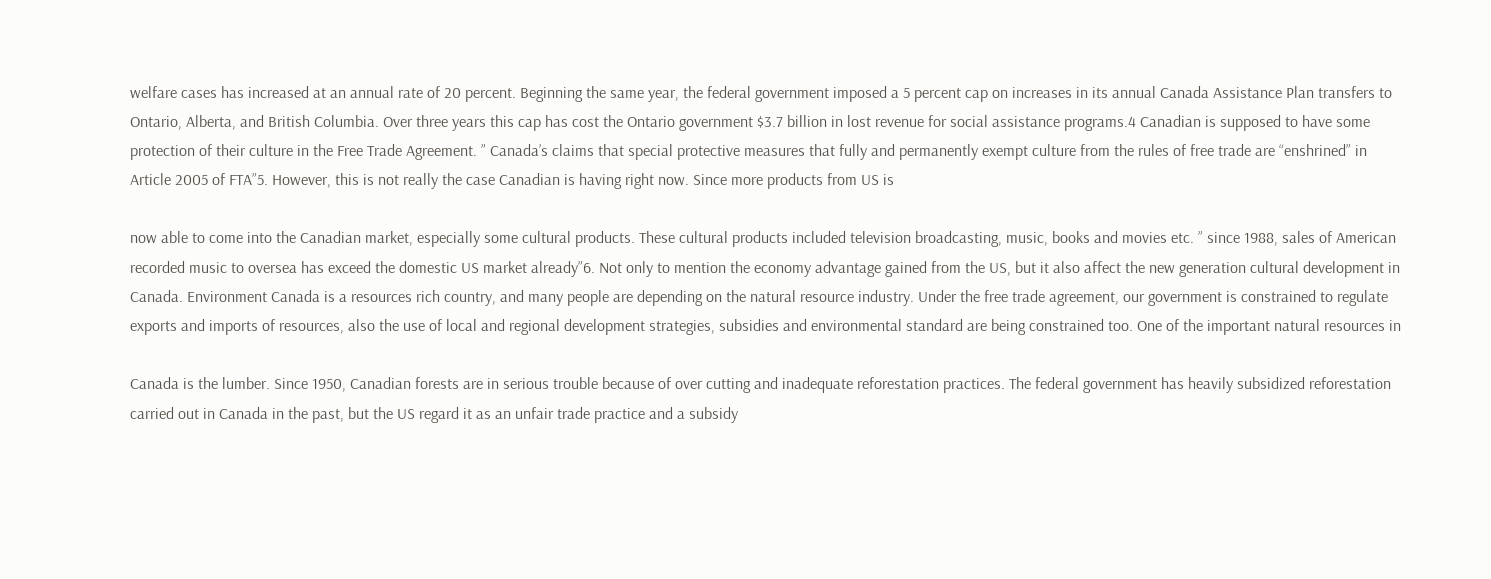welfare cases has increased at an annual rate of 20 percent. Beginning the same year, the federal government imposed a 5 percent cap on increases in its annual Canada Assistance Plan transfers to Ontario, Alberta, and British Columbia. Over three years this cap has cost the Ontario government $3.7 billion in lost revenue for social assistance programs.4 Canadian is supposed to have some protection of their culture in the Free Trade Agreement. ” Canada’s claims that special protective measures that fully and permanently exempt culture from the rules of free trade are “enshrined” in Article 2005 of FTA”5. However, this is not really the case Canadian is having right now. Since more products from US is

now able to come into the Canadian market, especially some cultural products. These cultural products included television broadcasting, music, books and movies etc. ” since 1988, sales of American recorded music to oversea has exceed the domestic US market already”6. Not only to mention the economy advantage gained from the US, but it also affect the new generation cultural development in Canada. Environment Canada is a resources rich country, and many people are depending on the natural resource industry. Under the free trade agreement, our government is constrained to regulate exports and imports of resources, also the use of local and regional development strategies, subsidies and environmental standard are being constrained too. One of the important natural resources in

Canada is the lumber. Since 1950, Canadian forests are in serious trouble because of over cutting and inadequate reforestation practices. The federal government has heavily subsidized reforestation carried out in Canada in the past, but the US regard it as an unfair trade practice and a subsidy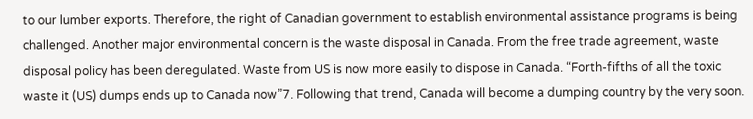to our lumber exports. Therefore, the right of Canadian government to establish environmental assistance programs is being challenged. Another major environmental concern is the waste disposal in Canada. From the free trade agreement, waste disposal policy has been deregulated. Waste from US is now more easily to dispose in Canada. “Forth-fifths of all the toxic waste it (US) dumps ends up to Canada now”7. Following that trend, Canada will become a dumping country by the very soon.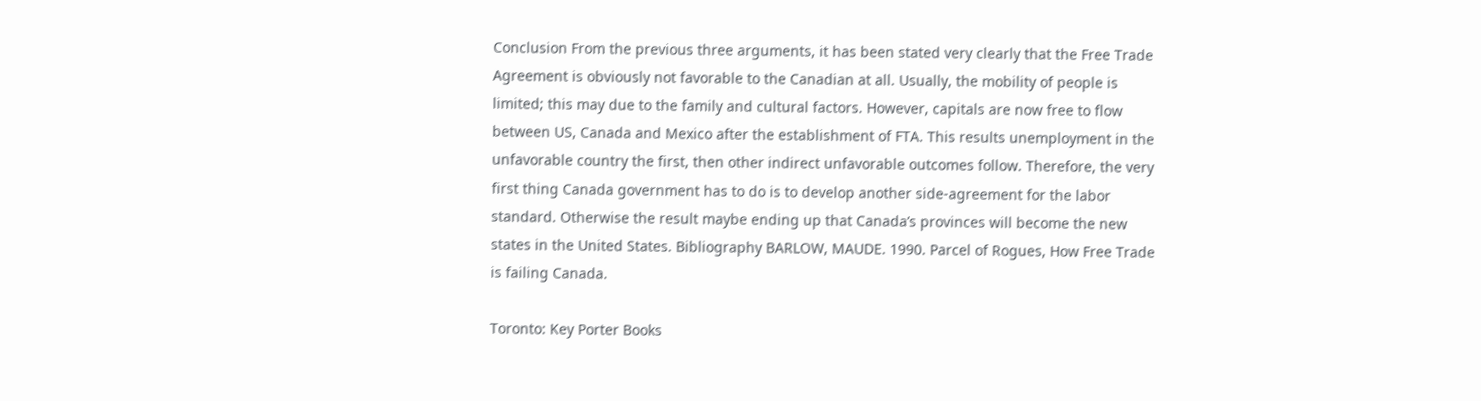Conclusion From the previous three arguments, it has been stated very clearly that the Free Trade Agreement is obviously not favorable to the Canadian at all. Usually, the mobility of people is limited; this may due to the family and cultural factors. However, capitals are now free to flow between US, Canada and Mexico after the establishment of FTA. This results unemployment in the unfavorable country the first, then other indirect unfavorable outcomes follow. Therefore, the very first thing Canada government has to do is to develop another side-agreement for the labor standard. Otherwise the result maybe ending up that Canada’s provinces will become the new states in the United States. Bibliography BARLOW, MAUDE. 1990. Parcel of Rogues, How Free Trade is failing Canada.

Toronto: Key Porter Books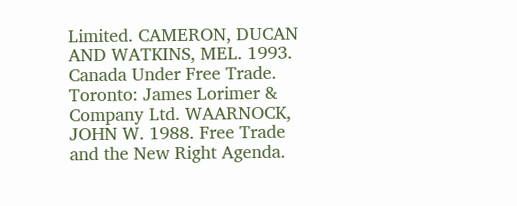Limited. CAMERON, DUCAN AND WATKINS, MEL. 1993. Canada Under Free Trade. Toronto: James Lorimer & Company Ltd. WAARNOCK, JOHN W. 1988. Free Trade and the New Right Agenda.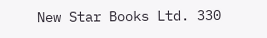New Star Books Ltd. 330